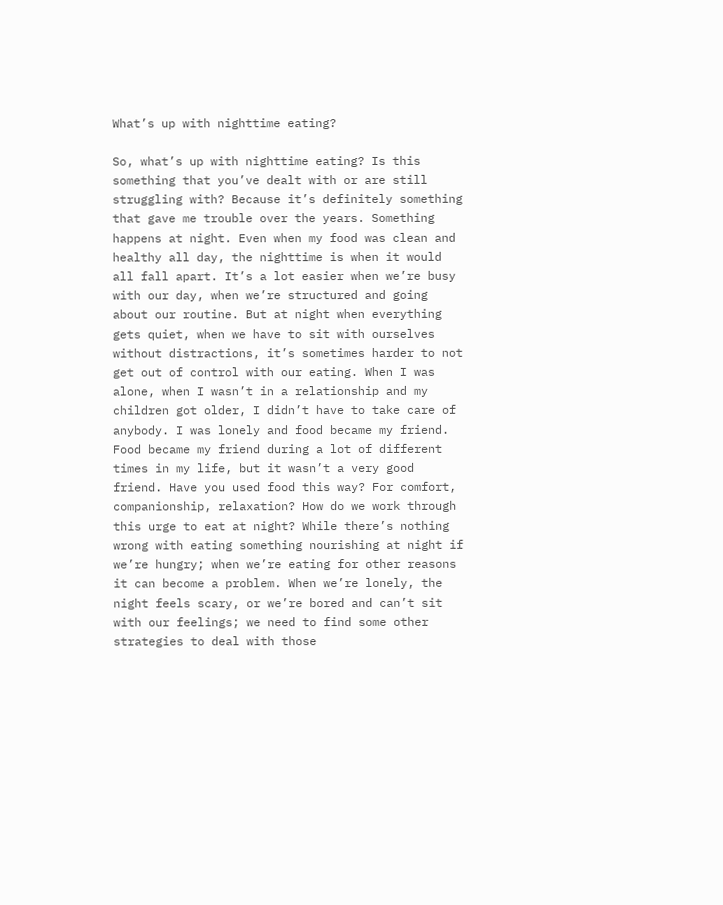What’s up with nighttime eating?

So, what’s up with nighttime eating? Is this something that you’ve dealt with or are still struggling with? Because it’s definitely something that gave me trouble over the years. Something happens at night. Even when my food was clean and healthy all day, the nighttime is when it would all fall apart. It’s a lot easier when we’re busy with our day, when we’re structured and going about our routine. But at night when everything gets quiet, when we have to sit with ourselves without distractions, it’s sometimes harder to not get out of control with our eating. When I was alone, when I wasn’t in a relationship and my children got older, I didn’t have to take care of anybody. I was lonely and food became my friend. Food became my friend during a lot of different times in my life, but it wasn’t a very good friend. Have you used food this way? For comfort, companionship, relaxation? How do we work through this urge to eat at night? While there’s nothing wrong with eating something nourishing at night if we’re hungry; when we’re eating for other reasons it can become a problem. When we’re lonely, the night feels scary, or we’re bored and can’t sit with our feelings; we need to find some other strategies to deal with those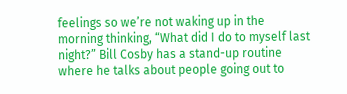feelings so we’re not waking up in the morning thinking, “What did I do to myself last night?” Bill Cosby has a stand-up routine where he talks about people going out to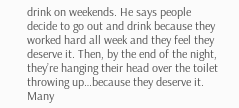drink on weekends. He says people decide to go out and drink because they worked hard all week and they feel they deserve it. Then, by the end of the night, they’re hanging their head over the toilet throwing up…because they deserve it. Many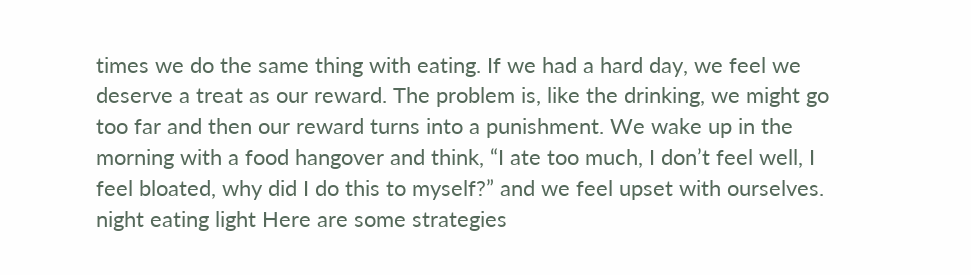times we do the same thing with eating. If we had a hard day, we feel we deserve a treat as our reward. The problem is, like the drinking, we might go too far and then our reward turns into a punishment. We wake up in the morning with a food hangover and think, “I ate too much, I don’t feel well, I feel bloated, why did I do this to myself?” and we feel upset with ourselves. night eating light Here are some strategies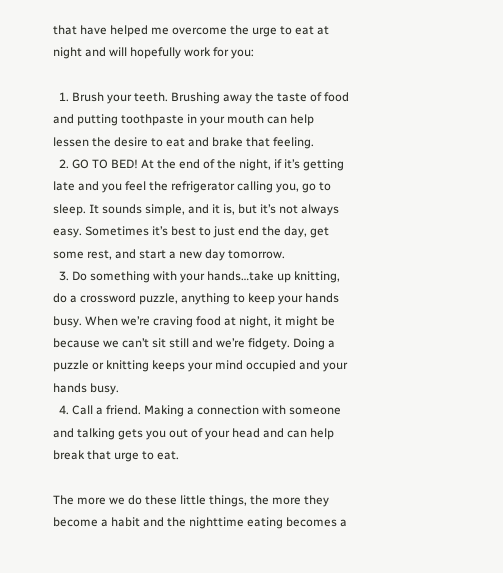that have helped me overcome the urge to eat at night and will hopefully work for you:

  1. Brush your teeth. Brushing away the taste of food and putting toothpaste in your mouth can help lessen the desire to eat and brake that feeling.
  2. GO TO BED! At the end of the night, if it’s getting late and you feel the refrigerator calling you, go to sleep. It sounds simple, and it is, but it’s not always easy. Sometimes it’s best to just end the day, get some rest, and start a new day tomorrow.
  3. Do something with your hands…take up knitting, do a crossword puzzle, anything to keep your hands busy. When we’re craving food at night, it might be because we can’t sit still and we’re fidgety. Doing a puzzle or knitting keeps your mind occupied and your hands busy.
  4. Call a friend. Making a connection with someone and talking gets you out of your head and can help break that urge to eat.

The more we do these little things, the more they become a habit and the nighttime eating becomes a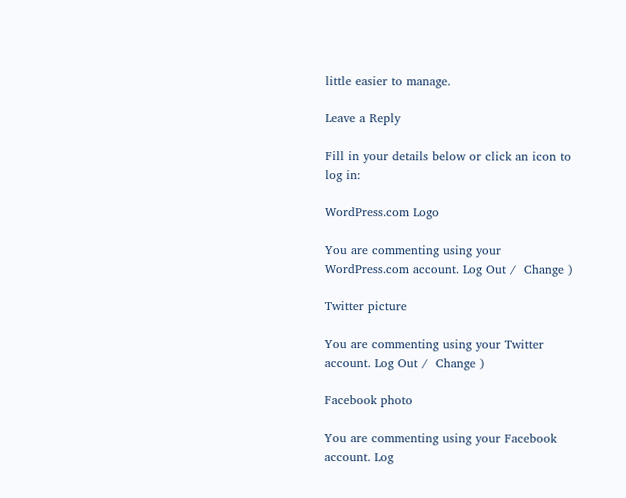little easier to manage.

Leave a Reply

Fill in your details below or click an icon to log in:

WordPress.com Logo

You are commenting using your WordPress.com account. Log Out /  Change )

Twitter picture

You are commenting using your Twitter account. Log Out /  Change )

Facebook photo

You are commenting using your Facebook account. Log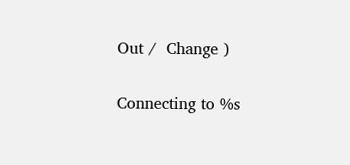Out /  Change )

Connecting to %s